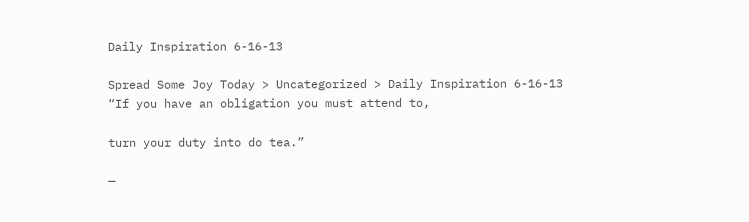Daily Inspiration 6-16-13

Spread Some Joy Today > Uncategorized > Daily Inspiration 6-16-13
“If you have an obligation you must attend to,

turn your duty into do tea.”

—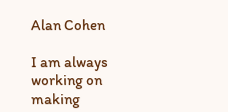Alan Cohen

I am always working on making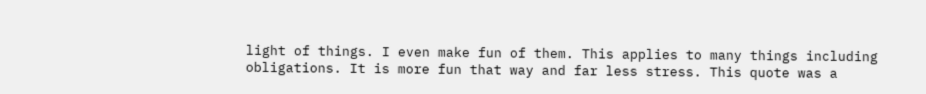light of things. I even make fun of them. This applies to many things including obligations. It is more fun that way and far less stress. This quote was a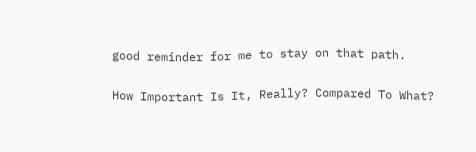good reminder for me to stay on that path.

How Important Is It, Really? Compared To What?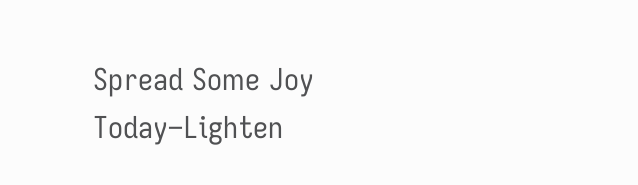Spread Some Joy Today–Lighten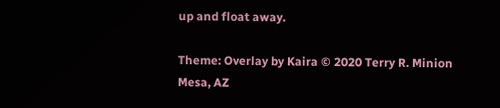up and float away.

Theme: Overlay by Kaira © 2020 Terry R. Minion
Mesa, AZ